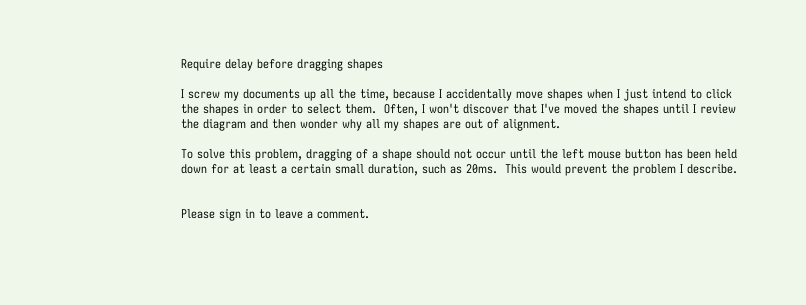Require delay before dragging shapes

I screw my documents up all the time, because I accidentally move shapes when I just intend to click the shapes in order to select them.  Often, I won't discover that I've moved the shapes until I review the diagram and then wonder why all my shapes are out of alignment.

To solve this problem, dragging of a shape should not occur until the left mouse button has been held down for at least a certain small duration, such as 20ms.  This would prevent the problem I describe.


Please sign in to leave a comment.